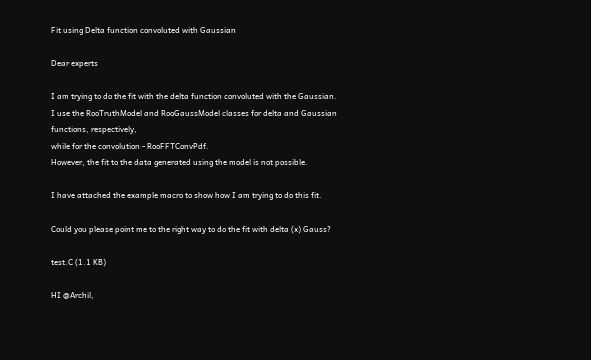Fit using Delta function convoluted with Gaussian

Dear experts

I am trying to do the fit with the delta function convoluted with the Gaussian.
I use the RooTruthModel and RooGaussModel classes for delta and Gaussian functions, respectively,
while for the convolution - RooFFTConvPdf.
However, the fit to the data generated using the model is not possible.

I have attached the example macro to show how I am trying to do this fit.

Could you please point me to the right way to do the fit with delta (x) Gauss?

test.C (1.1 KB)

HI @Archil,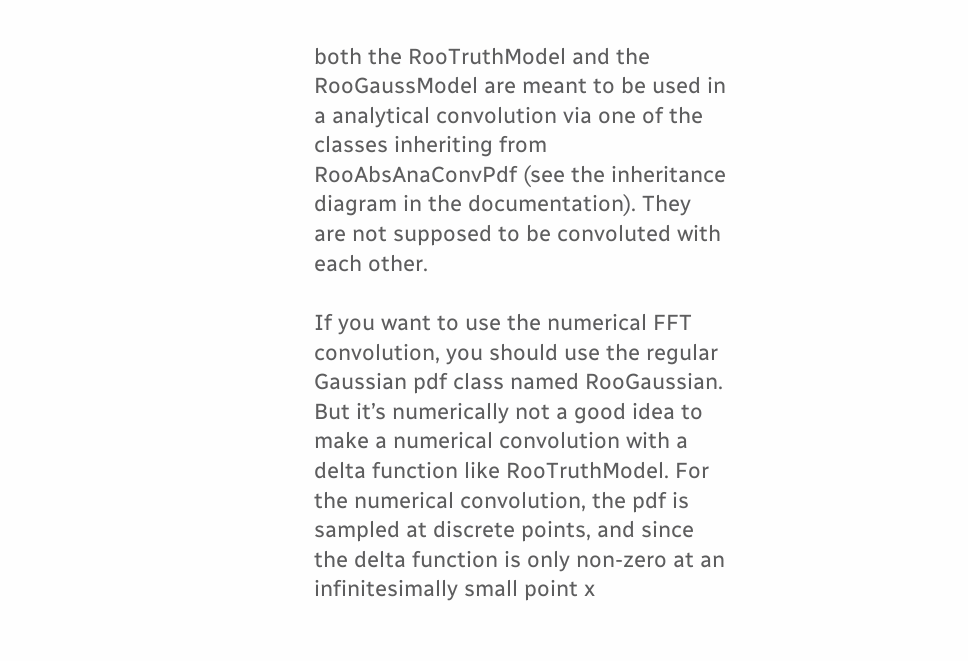both the RooTruthModel and the RooGaussModel are meant to be used in a analytical convolution via one of the classes inheriting from RooAbsAnaConvPdf (see the inheritance diagram in the documentation). They are not supposed to be convoluted with each other.

If you want to use the numerical FFT convolution, you should use the regular Gaussian pdf class named RooGaussian. But it’s numerically not a good idea to make a numerical convolution with a delta function like RooTruthModel. For the numerical convolution, the pdf is sampled at discrete points, and since the delta function is only non-zero at an infinitesimally small point x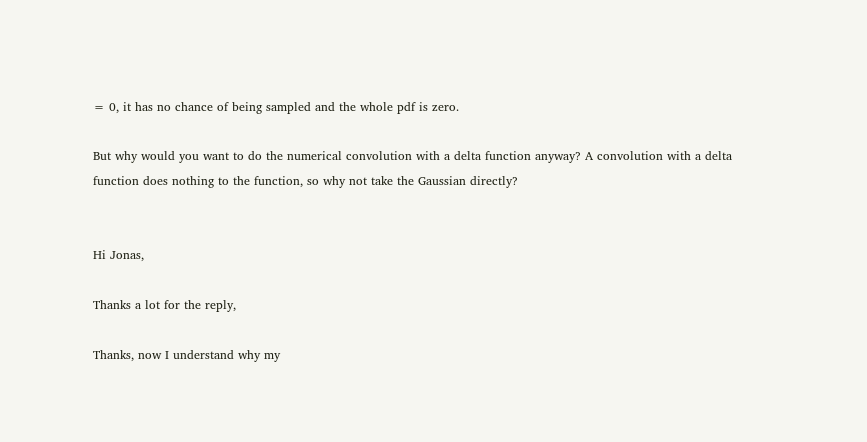= 0, it has no chance of being sampled and the whole pdf is zero.

But why would you want to do the numerical convolution with a delta function anyway? A convolution with a delta function does nothing to the function, so why not take the Gaussian directly?


Hi Jonas,

Thanks a lot for the reply,

Thanks, now I understand why my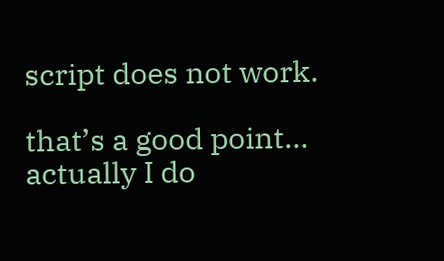script does not work.

that’s a good point… actually I do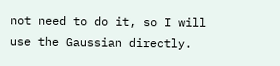not need to do it, so I will use the Gaussian directly.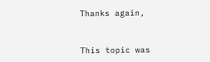Thanks again,


This topic was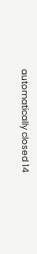automatically closed 14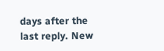days after the last reply. New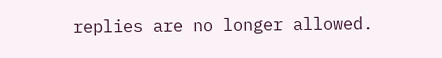replies are no longer allowed.